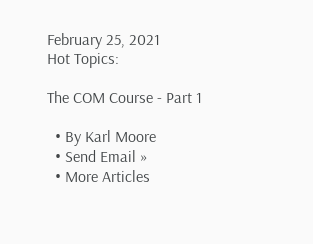February 25, 2021
Hot Topics:

The COM Course - Part 1

  • By Karl Moore
  • Send Email »
  • More Articles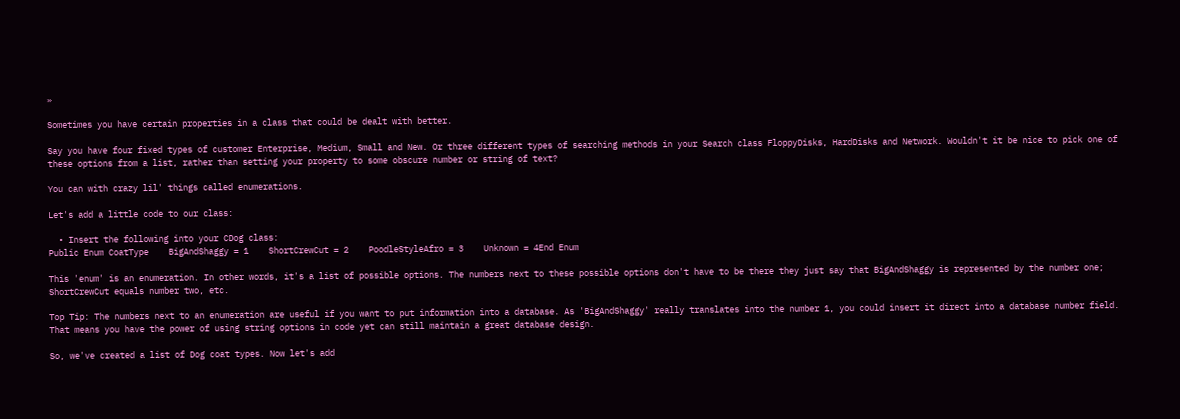»

Sometimes you have certain properties in a class that could be dealt with better.

Say you have four fixed types of customer Enterprise, Medium, Small and New. Or three different types of searching methods in your Search class FloppyDisks, HardDisks and Network. Wouldn't it be nice to pick one of these options from a list, rather than setting your property to some obscure number or string of text?

You can with crazy lil' things called enumerations.

Let's add a little code to our class:

  • Insert the following into your CDog class:
Public Enum CoatType    BigAndShaggy = 1    ShortCrewCut = 2    PoodleStyleAfro = 3    Unknown = 4End Enum

This 'enum' is an enumeration. In other words, it's a list of possible options. The numbers next to these possible options don't have to be there they just say that BigAndShaggy is represented by the number one; ShortCrewCut equals number two, etc.

Top Tip: The numbers next to an enumeration are useful if you want to put information into a database. As 'BigAndShaggy' really translates into the number 1, you could insert it direct into a database number field. That means you have the power of using string options in code yet can still maintain a great database design.

So, we've created a list of Dog coat types. Now let's add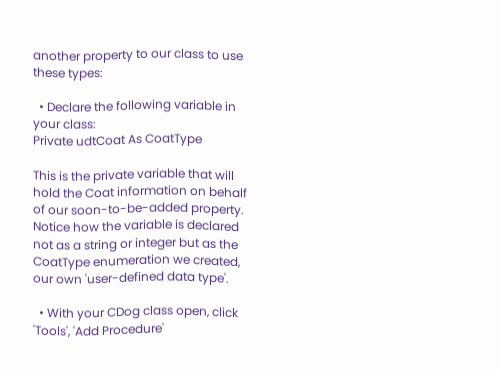another property to our class to use these types:

  • Declare the following variable in your class:
Private udtCoat As CoatType

This is the private variable that will hold the Coat information on behalf of our soon-to-be-added property. Notice how the variable is declared not as a string or integer but as the CoatType enumeration we created, our own 'user-defined data type'.

  • With your CDog class open, click 'Tools', 'Add Procedure'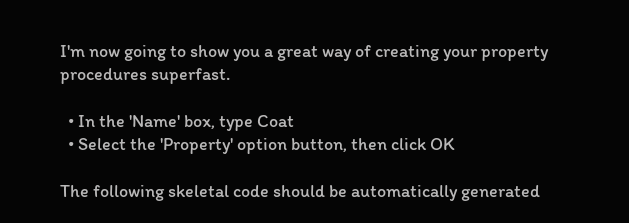I'm now going to show you a great way of creating your property procedures superfast.

  • In the 'Name' box, type Coat
  • Select the 'Property' option button, then click OK

The following skeletal code should be automatically generated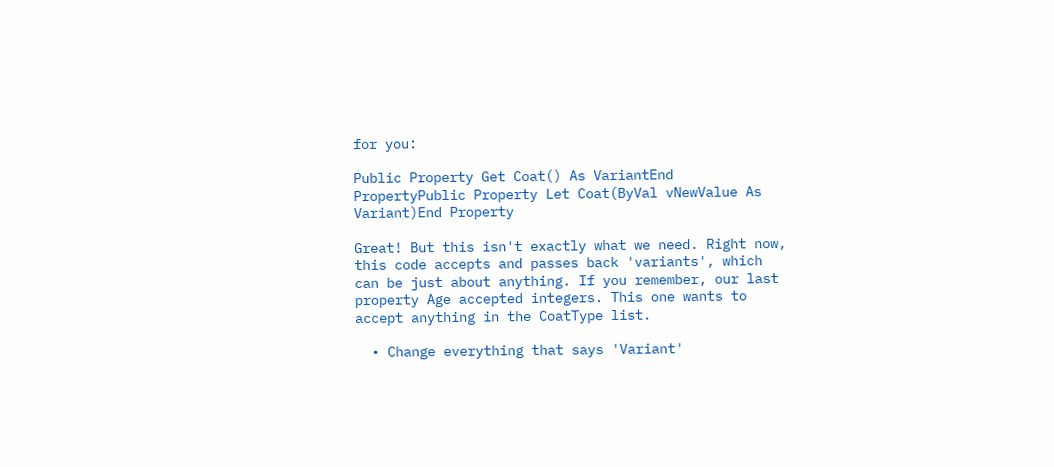for you:

Public Property Get Coat() As VariantEnd PropertyPublic Property Let Coat(ByVal vNewValue As Variant)End Property

Great! But this isn't exactly what we need. Right now, this code accepts and passes back 'variants', which can be just about anything. If you remember, our last property Age accepted integers. This one wants to accept anything in the CoatType list.

  • Change everything that says 'Variant'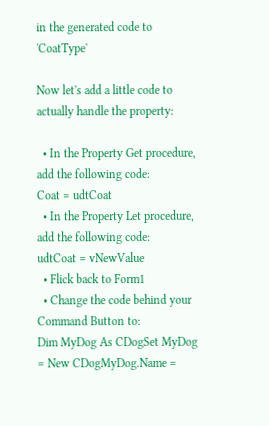in the generated code to 'CoatType'

Now let's add a little code to actually handle the property:

  • In the Property Get procedure, add the following code:
Coat = udtCoat
  • In the Property Let procedure, add the following code:
udtCoat = vNewValue
  • Flick back to Form1
  • Change the code behind your Command Button to:
Dim MyDog As CDogSet MyDog = New CDogMyDog.Name =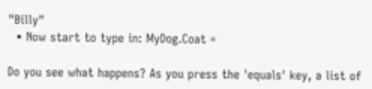"Billy"
  • Now start to type in: MyDog.Coat =

Do you see what happens? As you press the 'equals' key, a list of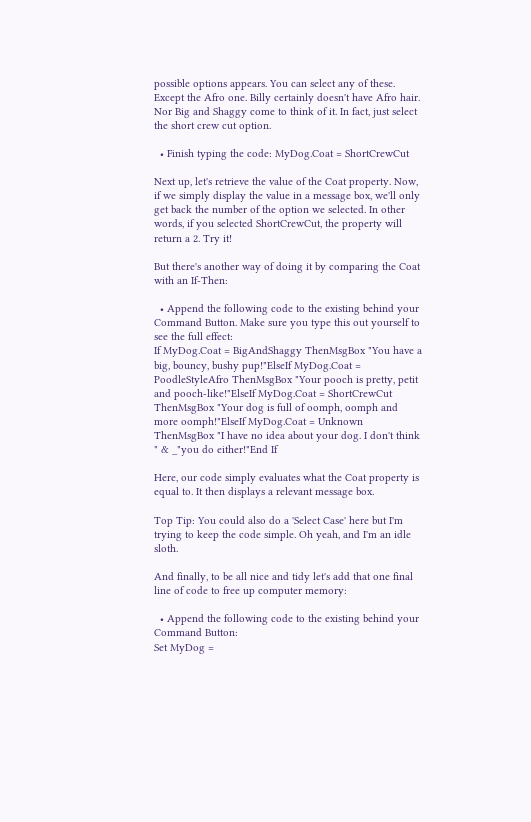possible options appears. You can select any of these. Except the Afro one. Billy certainly doesn't have Afro hair. Nor Big and Shaggy come to think of it. In fact, just select the short crew cut option.

  • Finish typing the code: MyDog.Coat = ShortCrewCut

Next up, let's retrieve the value of the Coat property. Now, if we simply display the value in a message box, we'll only get back the number of the option we selected. In other words, if you selected ShortCrewCut, the property will return a 2. Try it!

But there's another way of doing it by comparing the Coat with an If-Then:

  • Append the following code to the existing behind your Command Button. Make sure you type this out yourself to see the full effect:
If MyDog.Coat = BigAndShaggy ThenMsgBox "You have a big, bouncy, bushy pup!"ElseIf MyDog.Coat = PoodleStyleAfro ThenMsgBox "Your pooch is pretty, petit and pooch-like!"ElseIf MyDog.Coat = ShortCrewCut ThenMsgBox "Your dog is full of oomph, oomph and more oomph!"ElseIf MyDog.Coat = Unknown ThenMsgBox "I have no idea about your dog. I don't think " & _"you do either!"End If

Here, our code simply evaluates what the Coat property is equal to. It then displays a relevant message box.

Top Tip: You could also do a 'Select Case' here but I'm trying to keep the code simple. Oh yeah, and I'm an idle sloth.

And finally, to be all nice and tidy let's add that one final line of code to free up computer memory:

  • Append the following code to the existing behind your Command Button:
Set MyDog =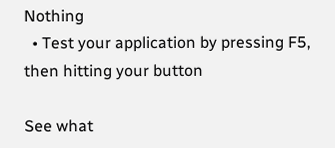Nothing
  • Test your application by pressing F5, then hitting your button

See what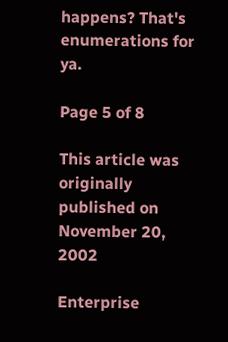happens? That's enumerations for ya.

Page 5 of 8

This article was originally published on November 20, 2002

Enterprise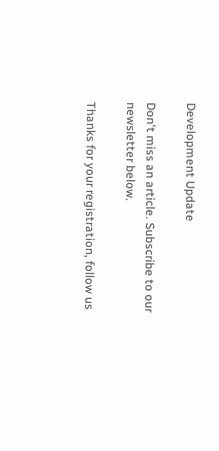Development Update

Don't miss an article. Subscribe to our newsletter below.

Thanks for your registration, follow us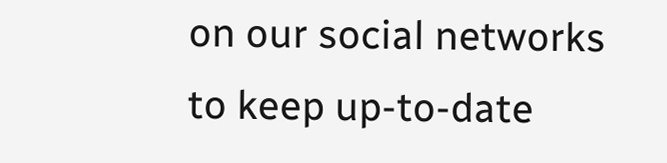on our social networks to keep up-to-date